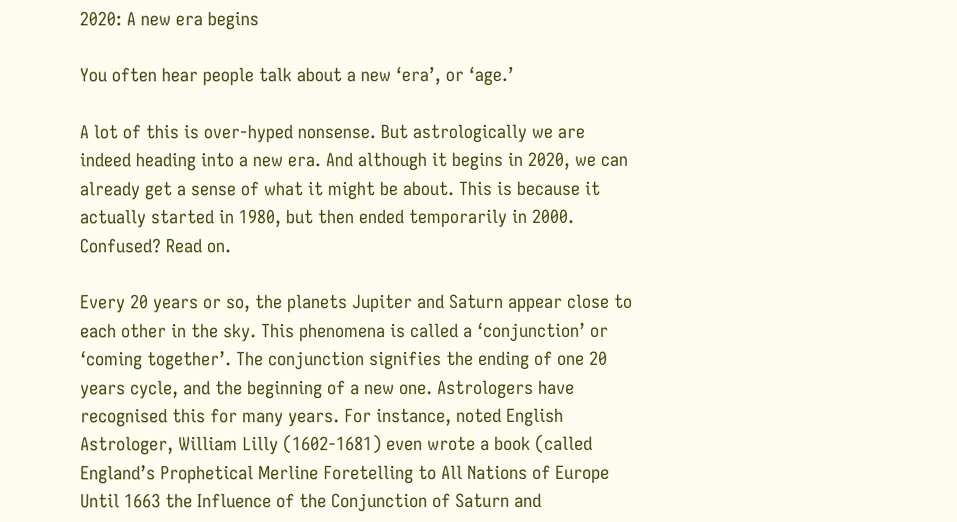2020: A new era begins

You often hear people talk about a new ‘era’, or ‘age.’

A lot of this is over-hyped nonsense. But astrologically we are indeed heading into a new era. And although it begins in 2020, we can already get a sense of what it might be about. This is because it actually started in 1980, but then ended temporarily in 2000. Confused? Read on.

Every 20 years or so, the planets Jupiter and Saturn appear close to each other in the sky. This phenomena is called a ‘conjunction’ or ‘coming together’. The conjunction signifies the ending of one 20 years cycle, and the beginning of a new one. Astrologers have recognised this for many years. For instance, noted English Astrologer, William Lilly (1602-1681) even wrote a book (called England’s Prophetical Merline Foretelling to All Nations of Europe Until 1663 the Influence of the Conjunction of Saturn and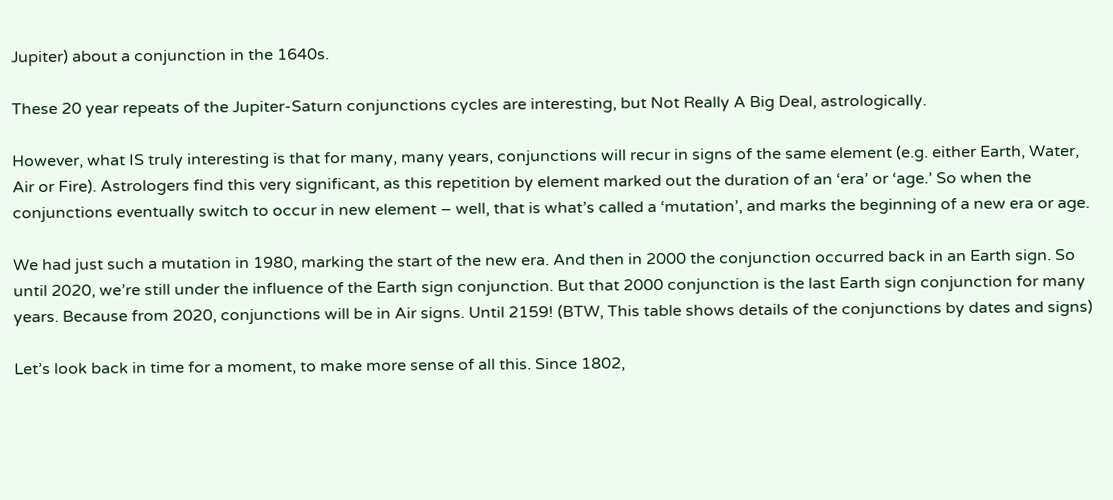Jupiter) about a conjunction in the 1640s.

These 20 year repeats of the Jupiter-Saturn conjunctions cycles are interesting, but Not Really A Big Deal, astrologically.

However, what IS truly interesting is that for many, many years, conjunctions will recur in signs of the same element (e.g. either Earth, Water, Air or Fire). Astrologers find this very significant, as this repetition by element marked out the duration of an ‘era’ or ‘age.’ So when the conjunctions eventually switch to occur in new element – well, that is what’s called a ‘mutation’, and marks the beginning of a new era or age.

We had just such a mutation in 1980, marking the start of the new era. And then in 2000 the conjunction occurred back in an Earth sign. So until 2020, we’re still under the influence of the Earth sign conjunction. But that 2000 conjunction is the last Earth sign conjunction for many years. Because from 2020, conjunctions will be in Air signs. Until 2159! (BTW, This table shows details of the conjunctions by dates and signs)

Let’s look back in time for a moment, to make more sense of all this. Since 1802,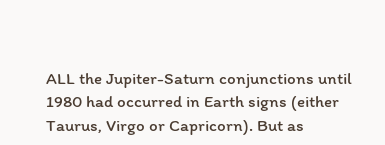ALL the Jupiter-Saturn conjunctions until 1980 had occurred in Earth signs (either Taurus, Virgo or Capricorn). But as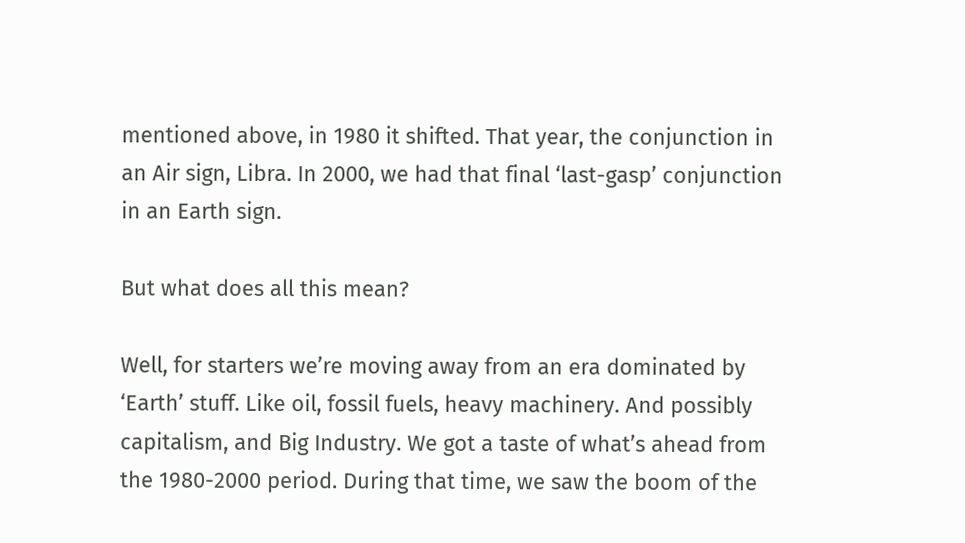mentioned above, in 1980 it shifted. That year, the conjunction in an Air sign, Libra. In 2000, we had that final ‘last-gasp’ conjunction in an Earth sign.

But what does all this mean?

Well, for starters we’re moving away from an era dominated by ‘Earth’ stuff. Like oil, fossil fuels, heavy machinery. And possibly capitalism, and Big Industry. We got a taste of what’s ahead from the 1980-2000 period. During that time, we saw the boom of the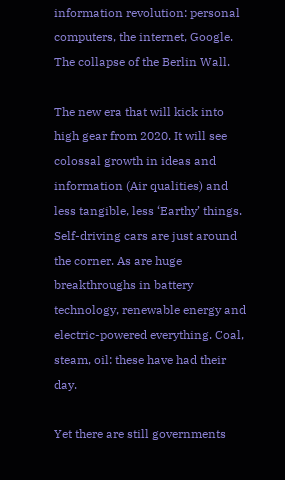information revolution: personal computers, the internet, Google. The collapse of the Berlin Wall.

The new era that will kick into high gear from 2020. It will see colossal growth in ideas and information (Air qualities) and less tangible, less ‘Earthy’ things. Self-driving cars are just around the corner. As are huge breakthroughs in battery technology, renewable energy and electric-powered everything. Coal, steam, oil: these have had their day.

Yet there are still governments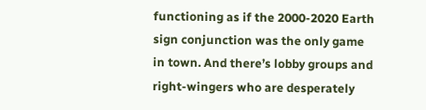functioning as if the 2000-2020 Earth sign conjunction was the only game in town. And there’s lobby groups and right-wingers who are desperately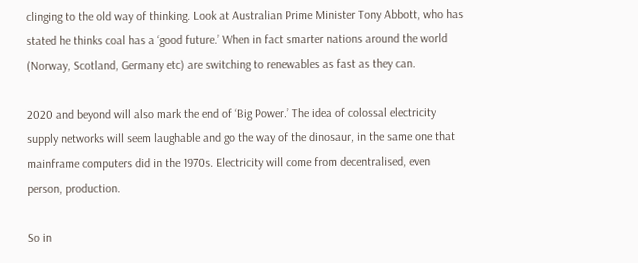clinging to the old way of thinking. Look at Australian Prime Minister Tony Abbott, who has stated he thinks coal has a ‘good future.’ When in fact smarter nations around the world (Norway, Scotland, Germany etc) are switching to renewables as fast as they can.

2020 and beyond will also mark the end of ‘Big Power.’ The idea of colossal electricity supply networks will seem laughable and go the way of the dinosaur, in the same one that mainframe computers did in the 1970s. Electricity will come from decentralised, even person, production.

So in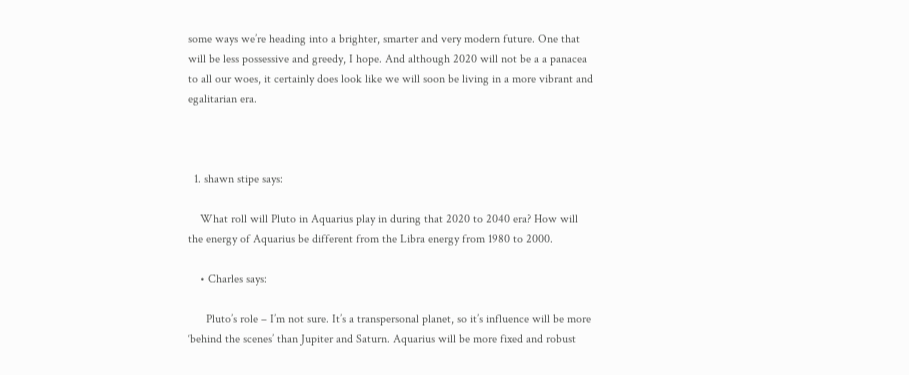some ways we’re heading into a brighter, smarter and very modern future. One that will be less possessive and greedy, I hope. And although 2020 will not be a a panacea to all our woes, it certainly does look like we will soon be living in a more vibrant and egalitarian era.



  1. shawn stipe says:

    What roll will Pluto in Aquarius play in during that 2020 to 2040 era? How will the energy of Aquarius be different from the Libra energy from 1980 to 2000.

    • Charles says:

      Pluto’s role – I’m not sure. It’s a transpersonal planet, so it’s influence will be more ‘behind the scenes’ than Jupiter and Saturn. Aquarius will be more fixed and robust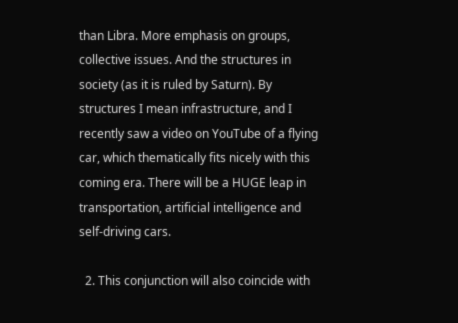than Libra. More emphasis on groups, collective issues. And the structures in society (as it is ruled by Saturn). By structures I mean infrastructure, and I recently saw a video on YouTube of a flying car, which thematically fits nicely with this coming era. There will be a HUGE leap in transportation, artificial intelligence and self-driving cars.

  2. This conjunction will also coincide with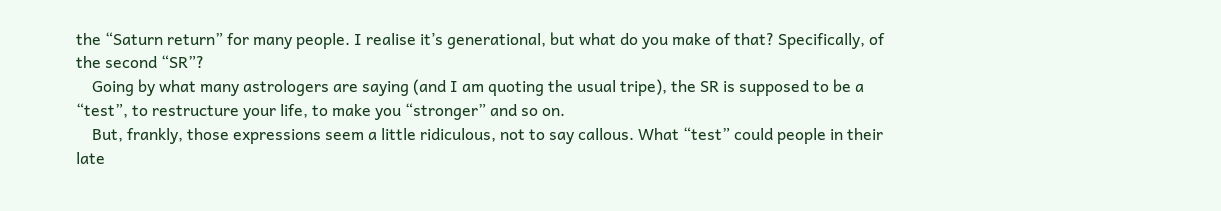the “Saturn return” for many people. I realise it’s generational, but what do you make of that? Specifically, of the second “SR”?
    Going by what many astrologers are saying (and I am quoting the usual tripe), the SR is supposed to be a “test”, to restructure your life, to make you “stronger” and so on.
    But, frankly, those expressions seem a little ridiculous, not to say callous. What “test” could people in their late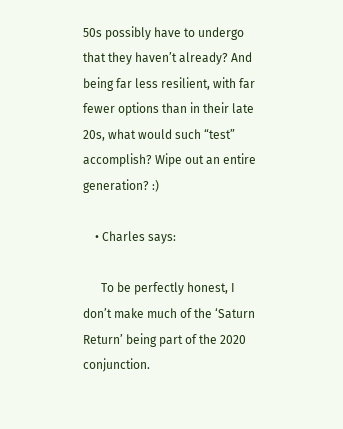50s possibly have to undergo that they haven’t already? And being far less resilient, with far fewer options than in their late 20s, what would such “test” accomplish? Wipe out an entire generation? :)

    • Charles says:

      To be perfectly honest, I don’t make much of the ‘Saturn Return’ being part of the 2020 conjunction.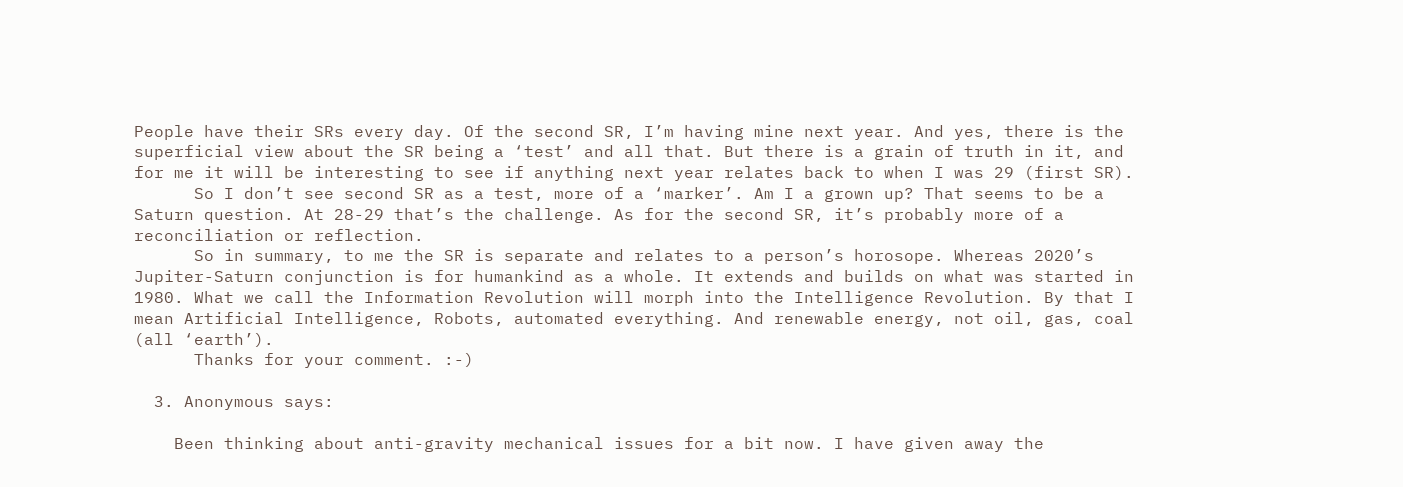People have their SRs every day. Of the second SR, I’m having mine next year. And yes, there is the superficial view about the SR being a ‘test’ and all that. But there is a grain of truth in it, and for me it will be interesting to see if anything next year relates back to when I was 29 (first SR).
      So I don’t see second SR as a test, more of a ‘marker’. Am I a grown up? That seems to be a Saturn question. At 28-29 that’s the challenge. As for the second SR, it’s probably more of a reconciliation or reflection.
      So in summary, to me the SR is separate and relates to a person’s horosope. Whereas 2020’s Jupiter-Saturn conjunction is for humankind as a whole. It extends and builds on what was started in 1980. What we call the Information Revolution will morph into the Intelligence Revolution. By that I mean Artificial Intelligence, Robots, automated everything. And renewable energy, not oil, gas, coal (all ‘earth’).
      Thanks for your comment. :-)

  3. Anonymous says:

    Been thinking about anti-gravity mechanical issues for a bit now. I have given away the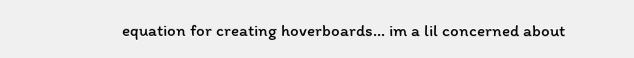equation for creating hoverboards… im a lil concerned about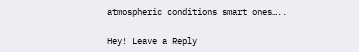atmospheric conditions smart ones…..

Hey! Leave a Reply